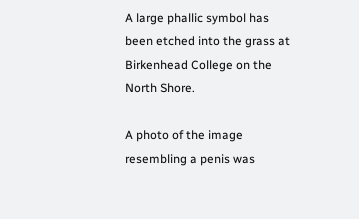A large phallic symbol has been etched into the grass at Birkenhead College on the North Shore.

A photo of the image resembling a penis was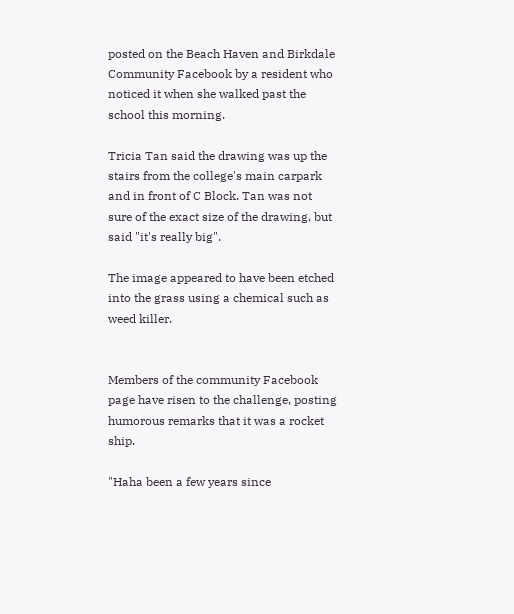posted on the Beach Haven and Birkdale Community Facebook by a resident who noticed it when she walked past the school this morning.

Tricia Tan said the drawing was up the stairs from the college's main carpark and in front of C Block. Tan was not sure of the exact size of the drawing, but said "it's really big".

The image appeared to have been etched into the grass using a chemical such as weed killer.


Members of the community Facebook page have risen to the challenge, posting humorous remarks that it was a rocket ship.

"Haha been a few years since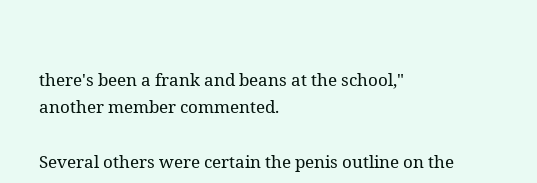there's been a frank and beans at the school," another member commented.

Several others were certain the penis outline on the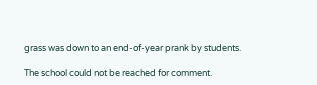grass was down to an end-of-year prank by students.

The school could not be reached for comment.